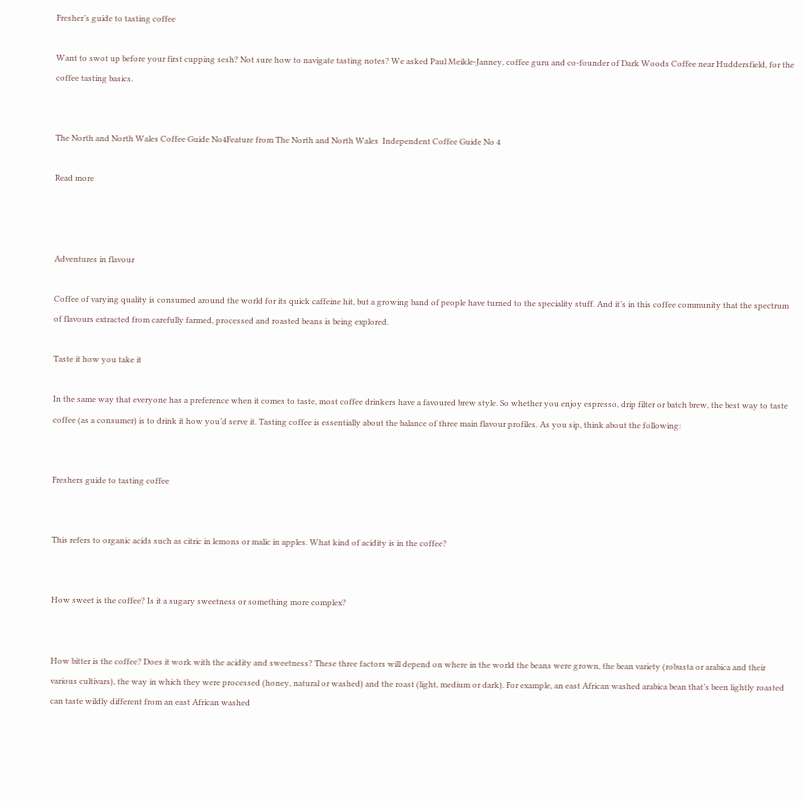Fresher’s guide to tasting coffee

Want to swot up before your first cupping sesh? Not sure how to navigate tasting notes? We asked Paul Meikle-Janney, coffee guru and co-founder of Dark Woods Coffee near Huddersfield, for the coffee tasting basics.


The North and North Wales Coffee Guide No4Feature from The North and North Wales  Independent Coffee Guide No 4

Read more



Adventures in flavour

Coffee of varying quality is consumed around the world for its quick caffeine hit, but a growing band of people have turned to the speciality stuff. And it’s in this coffee community that the spectrum of flavours extracted from carefully farmed, processed and roasted beans is being explored.

Taste it how you take it

In the same way that everyone has a preference when it comes to taste, most coffee drinkers have a favoured brew style. So whether you enjoy espresso, drip filter or batch brew, the best way to taste coffee (as a consumer) is to drink it how you’d serve it. Tasting coffee is essentially about the balance of three main flavour profiles. As you sip, think about the following:


Freshers guide to tasting coffee


This refers to organic acids such as citric in lemons or malic in apples. What kind of acidity is in the coffee?


How sweet is the coffee? Is it a sugary sweetness or something more complex?


How bitter is the coffee? Does it work with the acidity and sweetness? These three factors will depend on where in the world the beans were grown, the bean variety (robusta or arabica and their various cultivars), the way in which they were processed (honey, natural or washed) and the roast (light, medium or dark). For example, an east African washed arabica bean that’s been lightly roasted can taste wildly different from an east African washed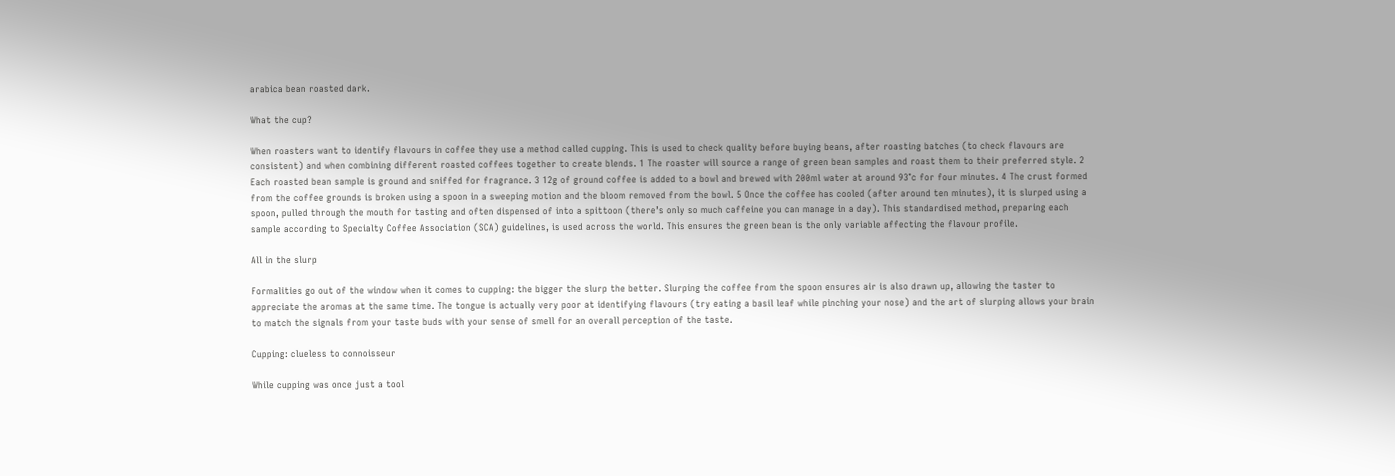arabica bean roasted dark.

What the cup?

When roasters want to identify flavours in coffee they use a method called cupping. This is used to check quality before buying beans, after roasting batches (to check flavours are consistent) and when combining different roasted coffees together to create blends. 1 The roaster will source a range of green bean samples and roast them to their preferred style. 2 Each roasted bean sample is ground and sniffed for fragrance. 3 12g of ground coffee is added to a bowl and brewed with 200ml water at around 93°c for four minutes. 4 The crust formed from the coffee grounds is broken using a spoon in a sweeping motion and the bloom removed from the bowl. 5 Once the coffee has cooled (after around ten minutes), it is slurped using a spoon, pulled through the mouth for tasting and often dispensed of into a spittoon (there’s only so much caffeine you can manage in a day). This standardised method, preparing each sample according to Specialty Coffee Association (SCA) guidelines, is used across the world. This ensures the green bean is the only variable affecting the flavour profile.

All in the slurp

Formalities go out of the window when it comes to cupping: the bigger the slurp the better. Slurping the coffee from the spoon ensures air is also drawn up, allowing the taster to appreciate the aromas at the same time. The tongue is actually very poor at identifying flavours (try eating a basil leaf while pinching your nose) and the art of slurping allows your brain to match the signals from your taste buds with your sense of smell for an overall perception of the taste.

Cupping: clueless to connoisseur

While cupping was once just a tool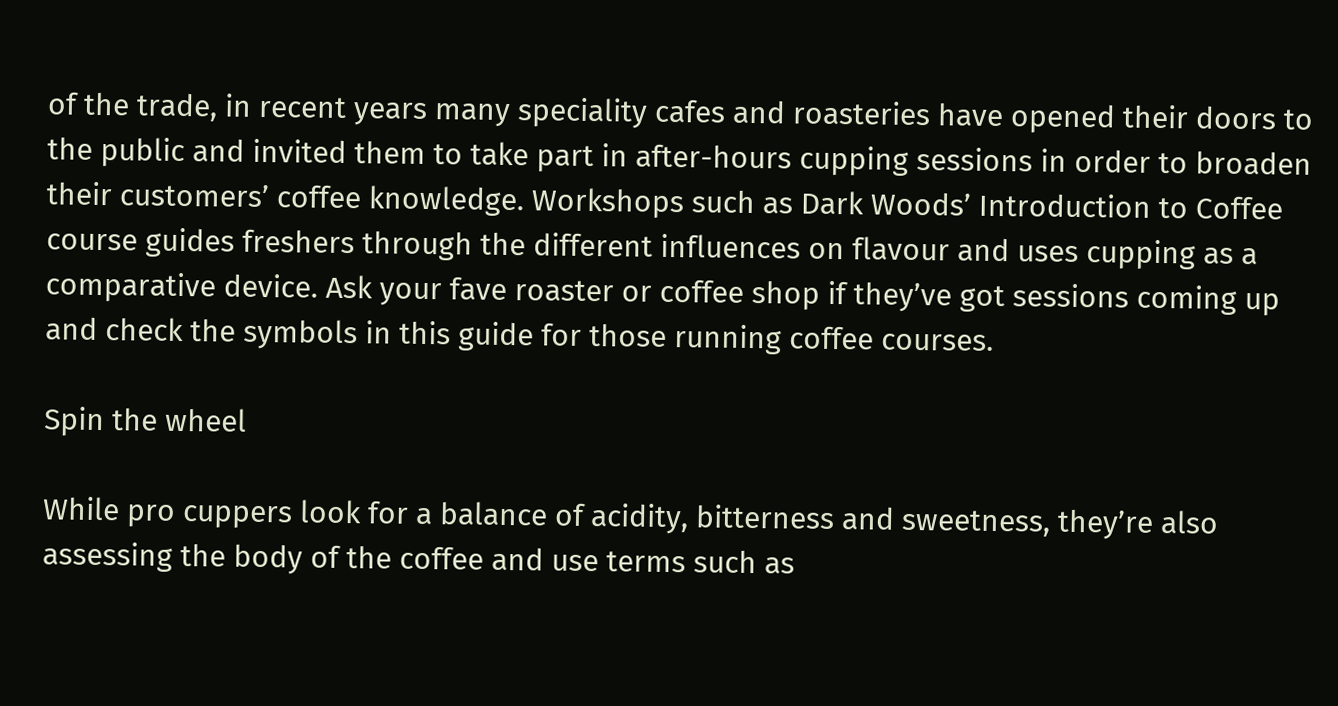of the trade, in recent years many speciality cafes and roasteries have opened their doors to the public and invited them to take part in after-hours cupping sessions in order to broaden their customers’ coffee knowledge. Workshops such as Dark Woods’ Introduction to Coffee course guides freshers through the different influences on flavour and uses cupping as a comparative device. Ask your fave roaster or coffee shop if they’ve got sessions coming up and check the symbols in this guide for those running coffee courses.

Spin the wheel

While pro cuppers look for a balance of acidity, bitterness and sweetness, they’re also assessing the body of the coffee and use terms such as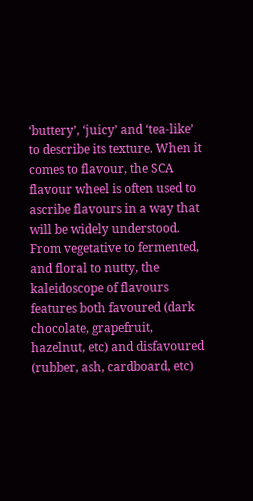‘buttery’, ‘juicy’ and ‘tea-like’ to describe its texture. When it comes to flavour, the SCA flavour wheel is often used to ascribe flavours in a way that will be widely understood. From vegetative to fermented, and floral to nutty, the kaleidoscope of flavours features both favoured (dark chocolate, grapefruit, hazelnut, etc) and disfavoured (rubber, ash, cardboard, etc)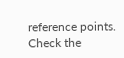reference points. Check the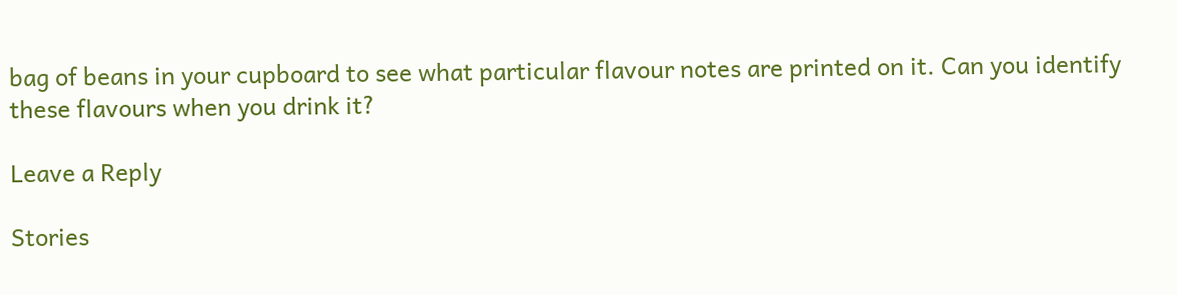bag of beans in your cupboard to see what particular flavour notes are printed on it. Can you identify these flavours when you drink it?

Leave a Reply

Stories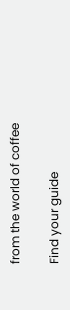from the world of coffee

Find your guide